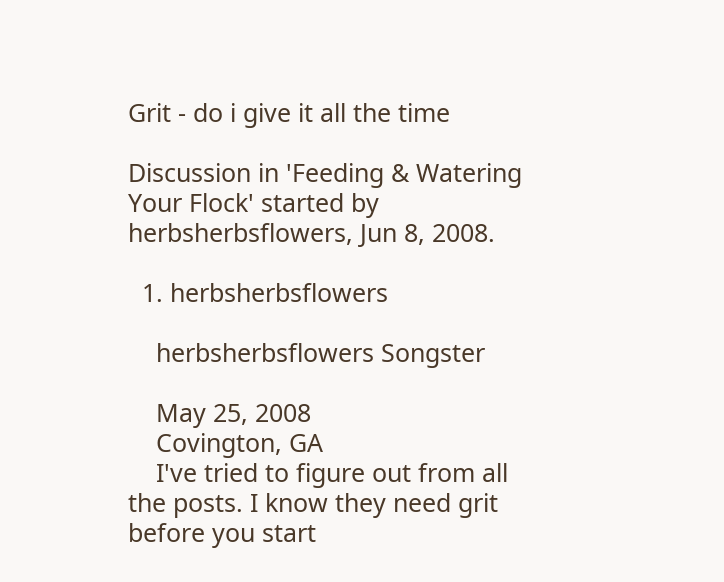Grit - do i give it all the time

Discussion in 'Feeding & Watering Your Flock' started by herbsherbsflowers, Jun 8, 2008.

  1. herbsherbsflowers

    herbsherbsflowers Songster

    May 25, 2008
    Covington, GA
    I've tried to figure out from all the posts. I know they need grit before you start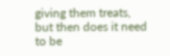giving them treats, but then does it need to be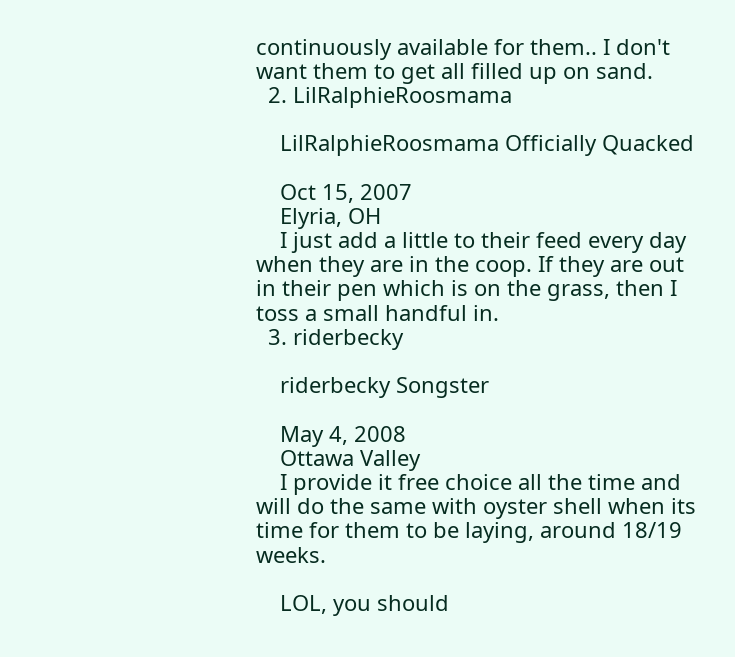continuously available for them.. I don't want them to get all filled up on sand.
  2. LilRalphieRoosmama

    LilRalphieRoosmama Officially Quacked

    Oct 15, 2007
    Elyria, OH
    I just add a little to their feed every day when they are in the coop. If they are out in their pen which is on the grass, then I toss a small handful in.
  3. riderbecky

    riderbecky Songster

    May 4, 2008
    Ottawa Valley
    I provide it free choice all the time and will do the same with oyster shell when its time for them to be laying, around 18/19 weeks.

    LOL, you should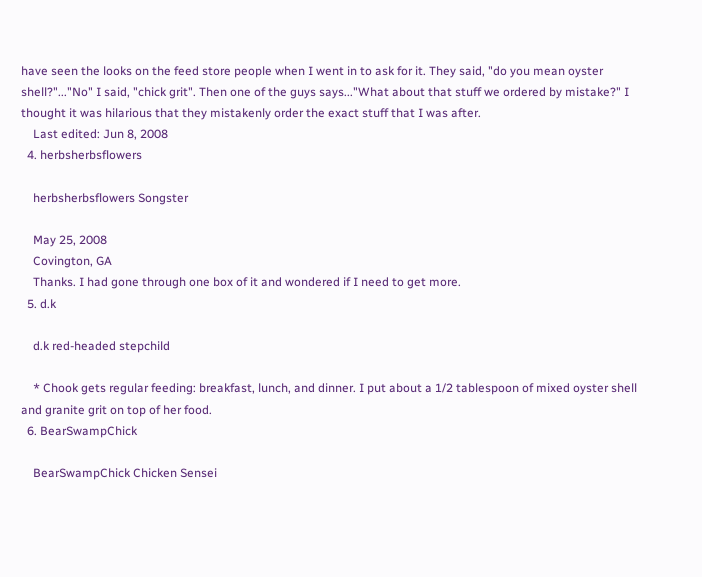have seen the looks on the feed store people when I went in to ask for it. They said, "do you mean oyster shell?"..."No" I said, "chick grit". Then one of the guys says..."What about that stuff we ordered by mistake?" I thought it was hilarious that they mistakenly order the exact stuff that I was after.
    Last edited: Jun 8, 2008
  4. herbsherbsflowers

    herbsherbsflowers Songster

    May 25, 2008
    Covington, GA
    Thanks. I had gone through one box of it and wondered if I need to get more.
  5. d.k

    d.k red-headed stepchild

    * Chook gets regular feeding: breakfast, lunch, and dinner. I put about a 1/2 tablespoon of mixed oyster shell and granite grit on top of her food.
  6. BearSwampChick

    BearSwampChick Chicken Sensei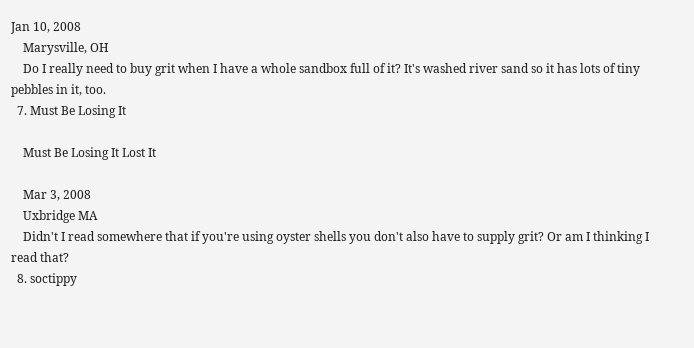Jan 10, 2008
    Marysville, OH
    Do I really need to buy grit when I have a whole sandbox full of it? It's washed river sand so it has lots of tiny pebbles in it, too.
  7. Must Be Losing It

    Must Be Losing It Lost It

    Mar 3, 2008
    Uxbridge MA
    Didn't I read somewhere that if you're using oyster shells you don't also have to supply grit? Or am I thinking I read that?
  8. soctippy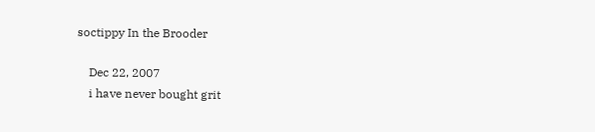soctippy In the Brooder

    Dec 22, 2007
    i have never bought grit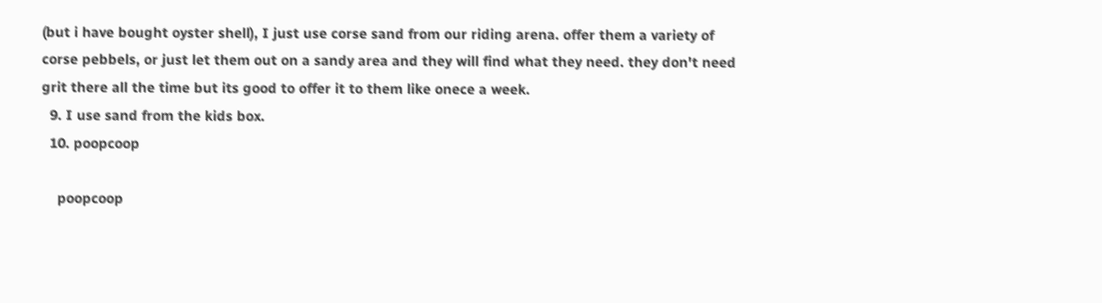(but i have bought oyster shell), I just use corse sand from our riding arena. offer them a variety of corse pebbels, or just let them out on a sandy area and they will find what they need. they don't need grit there all the time but its good to offer it to them like onece a week.
  9. I use sand from the kids box.
  10. poopcoop

    poopcoop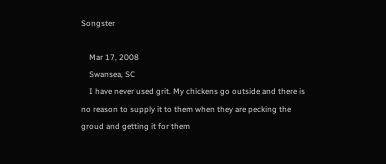Songster

    Mar 17, 2008
    Swansea, SC
    I have never used grit. My chickens go outside and there is no reason to supply it to them when they are pecking the groud and getting it for them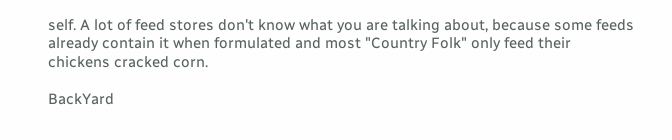self. A lot of feed stores don't know what you are talking about, because some feeds already contain it when formulated and most "Country Folk" only feed their chickens cracked corn.

BackYard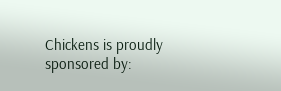Chickens is proudly sponsored by: